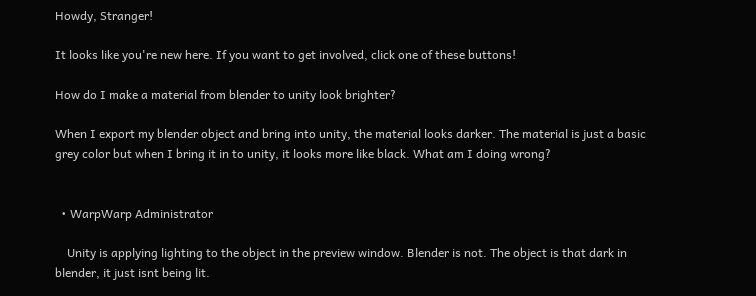Howdy, Stranger!

It looks like you're new here. If you want to get involved, click one of these buttons!

How do I make a material from blender to unity look brighter?

When I export my blender object and bring into unity, the material looks darker. The material is just a basic grey color but when I bring it in to unity, it looks more like black. What am I doing wrong?


  • WarpWarp Administrator

    Unity is applying lighting to the object in the preview window. Blender is not. The object is that dark in blender, it just isnt being lit.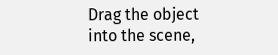Drag the object into the scene,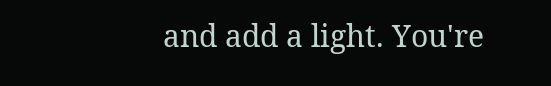and add a light. You're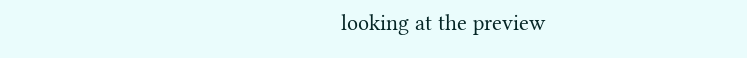looking at the preview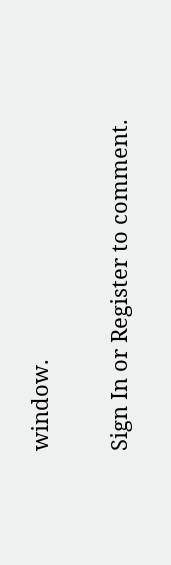window.

Sign In or Register to comment.